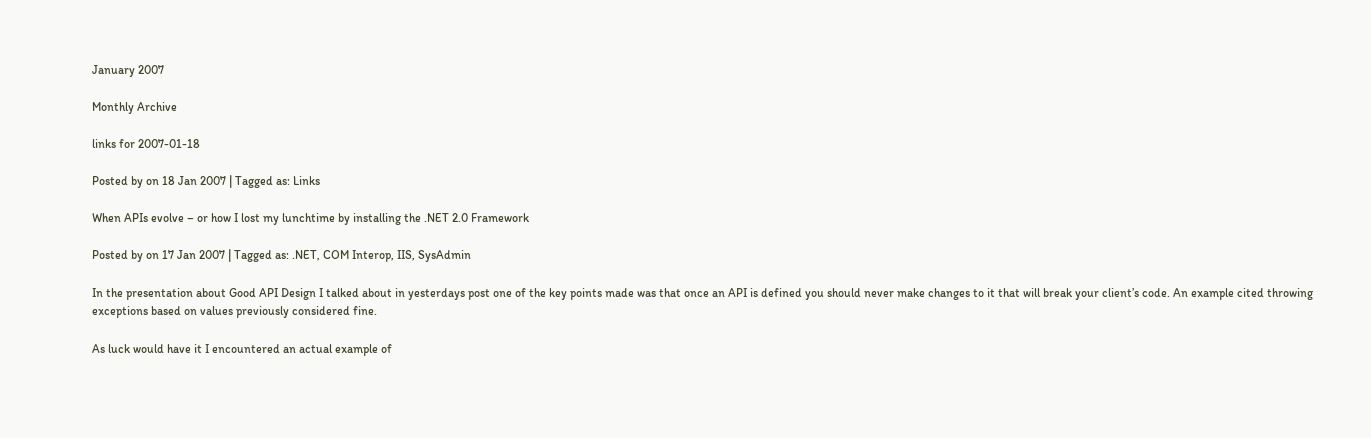January 2007

Monthly Archive

links for 2007-01-18

Posted by on 18 Jan 2007 | Tagged as: Links

When APIs evolve – or how I lost my lunchtime by installing the .NET 2.0 Framework

Posted by on 17 Jan 2007 | Tagged as: .NET, COM Interop, IIS, SysAdmin

In the presentation about Good API Design I talked about in yesterdays post one of the key points made was that once an API is defined you should never make changes to it that will break your client’s code. An example cited throwing exceptions based on values previously considered fine.

As luck would have it I encountered an actual example of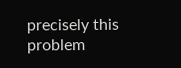precisely this problem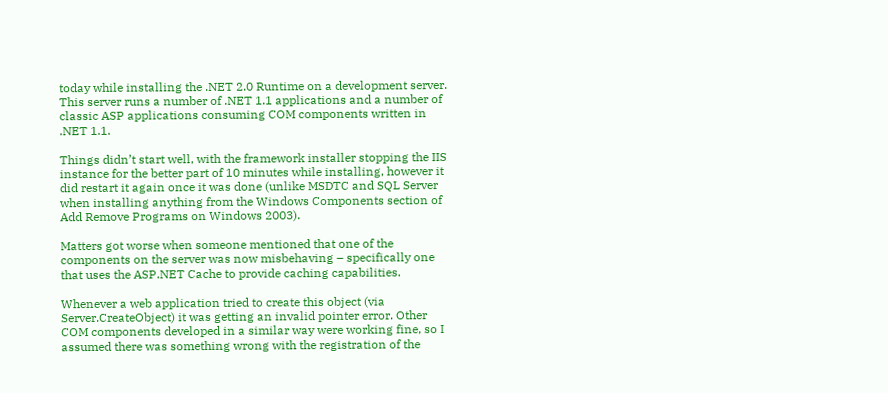today while installing the .NET 2.0 Runtime on a development server. This server runs a number of .NET 1.1 applications and a number of classic ASP applications consuming COM components written in .NET 1.1.

Things didn’t start well, with the framework installer stopping the IIS instance for the better part of 10 minutes while installing, however it did restart it again once it was done (unlike MSDTC and SQL Server when installing anything from the Windows Components section of Add Remove Programs on Windows 2003).

Matters got worse when someone mentioned that one of the components on the server was now misbehaving – specifically one that uses the ASP.NET Cache to provide caching capabilities.

Whenever a web application tried to create this object (via Server.CreateObject) it was getting an invalid pointer error. Other COM components developed in a similar way were working fine, so I assumed there was something wrong with the registration of the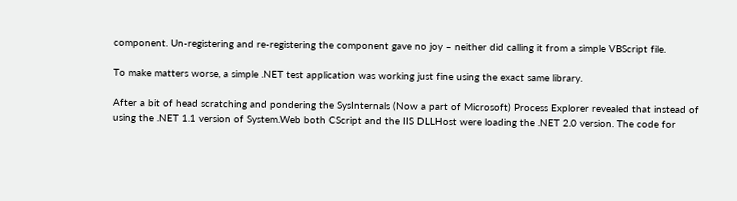component. Un-registering and re-registering the component gave no joy – neither did calling it from a simple VBScript file.

To make matters worse, a simple .NET test application was working just fine using the exact same library.

After a bit of head scratching and pondering the SysInternals (Now a part of Microsoft) Process Explorer revealed that instead of using the .NET 1.1 version of System.Web both CScript and the IIS DLLHost were loading the .NET 2.0 version. The code for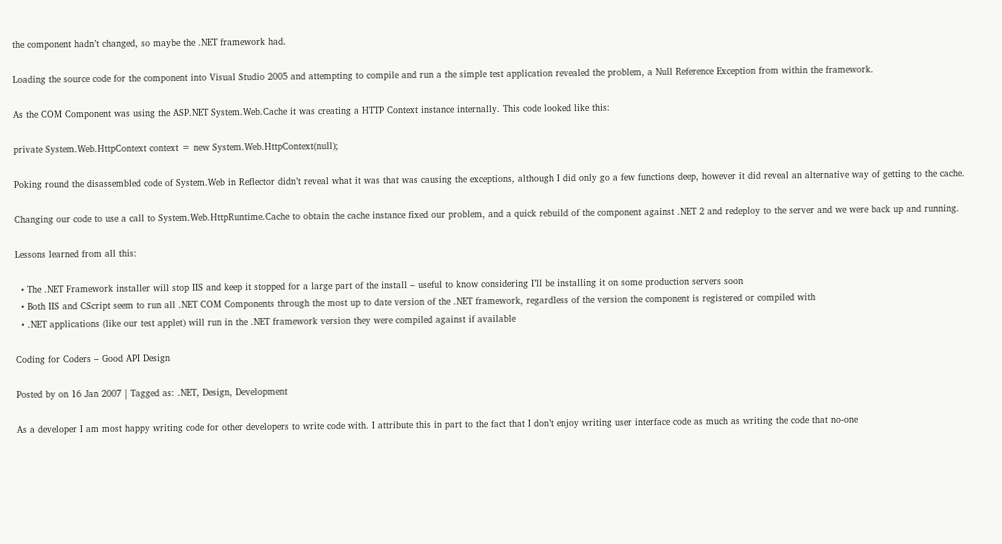the component hadn’t changed, so maybe the .NET framework had.

Loading the source code for the component into Visual Studio 2005 and attempting to compile and run a the simple test application revealed the problem, a Null Reference Exception from within the framework.

As the COM Component was using the ASP.NET System.Web.Cache it was creating a HTTP Context instance internally. This code looked like this:

private System.Web.HttpContext context = new System.Web.HttpContext(null);

Poking round the disassembled code of System.Web in Reflector didn’t reveal what it was that was causing the exceptions, although I did only go a few functions deep, however it did reveal an alternative way of getting to the cache.

Changing our code to use a call to System.Web.HttpRuntime.Cache to obtain the cache instance fixed our problem, and a quick rebuild of the component against .NET 2 and redeploy to the server and we were back up and running.

Lessons learned from all this:

  • The .NET Framework installer will stop IIS and keep it stopped for a large part of the install – useful to know considering I’ll be installing it on some production servers soon
  • Both IIS and CScript seem to run all .NET COM Components through the most up to date version of the .NET framework, regardless of the version the component is registered or compiled with
  • .NET applications (like our test applet) will run in the .NET framework version they were compiled against if available

Coding for Coders – Good API Design

Posted by on 16 Jan 2007 | Tagged as: .NET, Design, Development

As a developer I am most happy writing code for other developers to write code with. I attribute this in part to the fact that I don’t enjoy writing user interface code as much as writing the code that no-one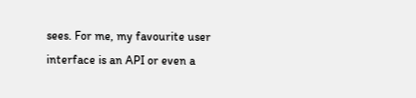sees. For me, my favourite user interface is an API or even a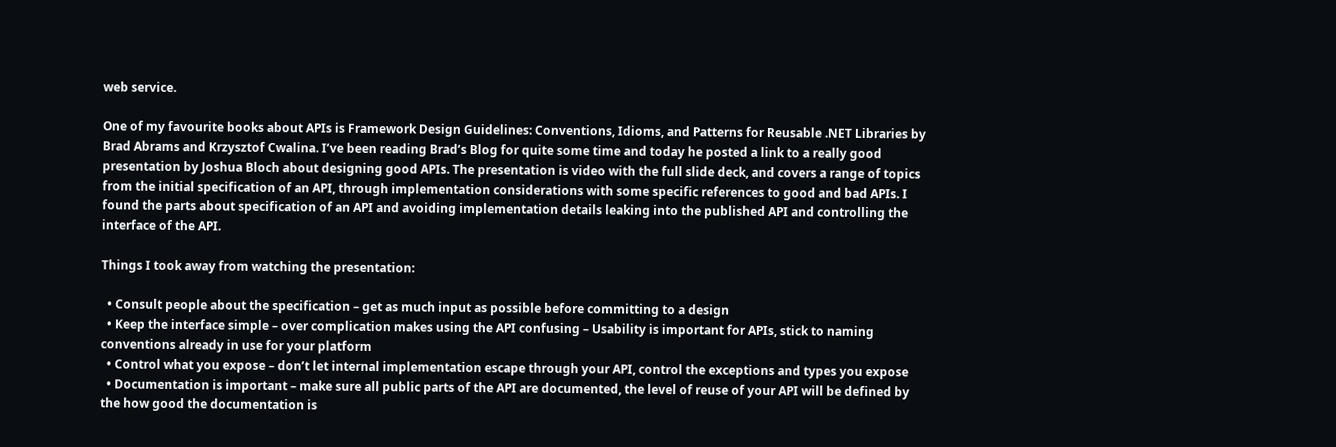web service.

One of my favourite books about APIs is Framework Design Guidelines: Conventions, Idioms, and Patterns for Reusable .NET Libraries by Brad Abrams and Krzysztof Cwalina. I’ve been reading Brad’s Blog for quite some time and today he posted a link to a really good presentation by Joshua Bloch about designing good APIs. The presentation is video with the full slide deck, and covers a range of topics from the initial specification of an API, through implementation considerations with some specific references to good and bad APIs. I found the parts about specification of an API and avoiding implementation details leaking into the published API and controlling the interface of the API.

Things I took away from watching the presentation:

  • Consult people about the specification – get as much input as possible before committing to a design
  • Keep the interface simple – over complication makes using the API confusing – Usability is important for APIs, stick to naming conventions already in use for your platform
  • Control what you expose – don’t let internal implementation escape through your API, control the exceptions and types you expose
  • Documentation is important – make sure all public parts of the API are documented, the level of reuse of your API will be defined by the how good the documentation is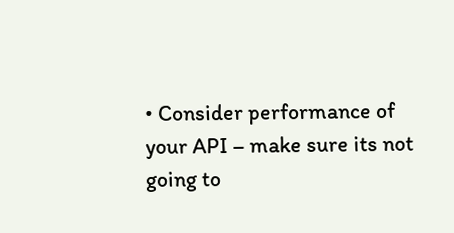• Consider performance of your API – make sure its not going to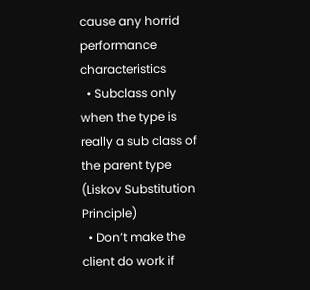cause any horrid performance characteristics
  • Subclass only when the type is really a sub class of the parent type (Liskov Substitution Principle)
  • Don’t make the client do work if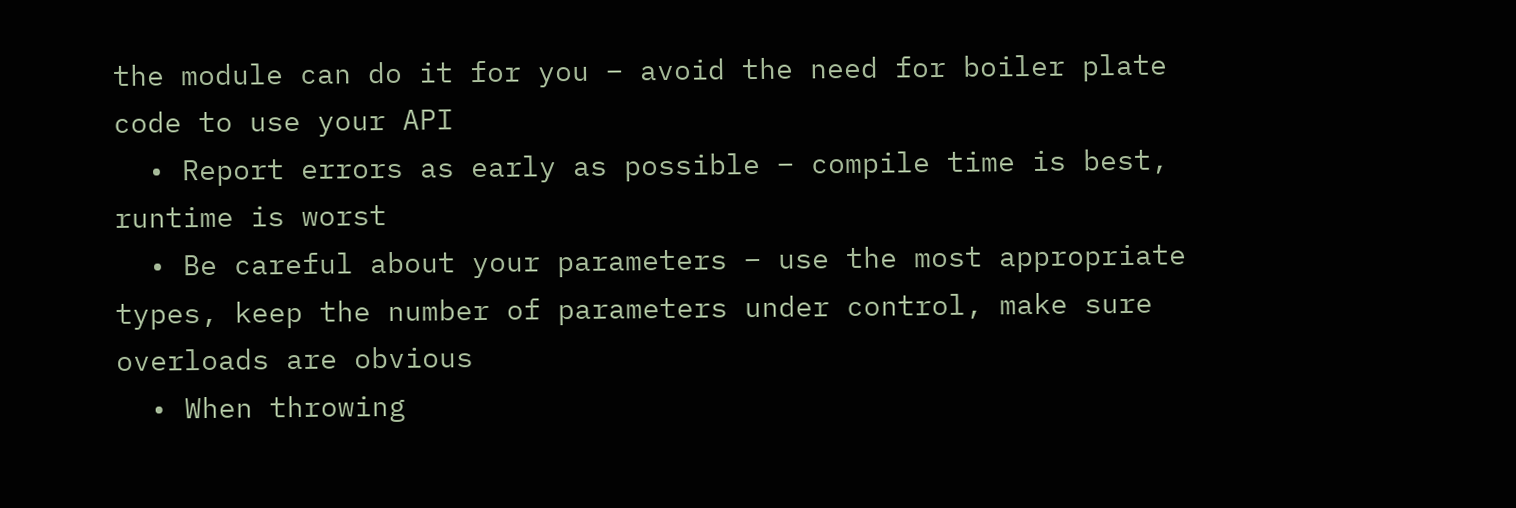the module can do it for you – avoid the need for boiler plate code to use your API
  • Report errors as early as possible – compile time is best, runtime is worst
  • Be careful about your parameters – use the most appropriate types, keep the number of parameters under control, make sure overloads are obvious
  • When throwing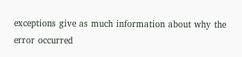exceptions give as much information about why the error occurred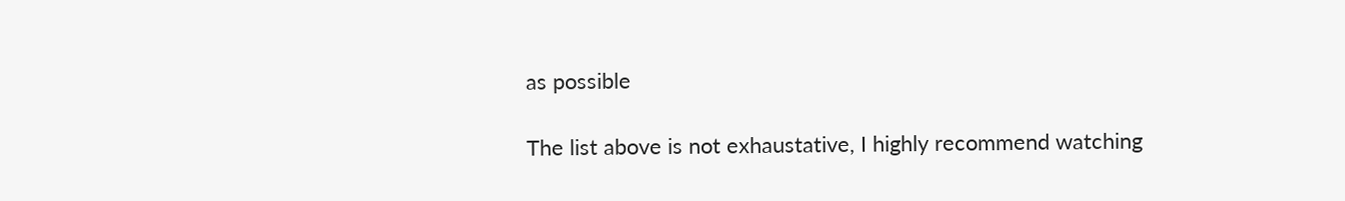as possible

The list above is not exhaustative, I highly recommend watching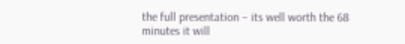the full presentation – its well worth the 68 minutes it will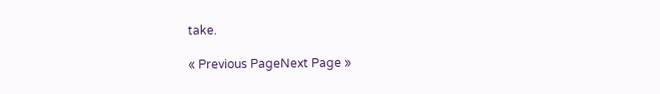take.

« Previous PageNext Page »